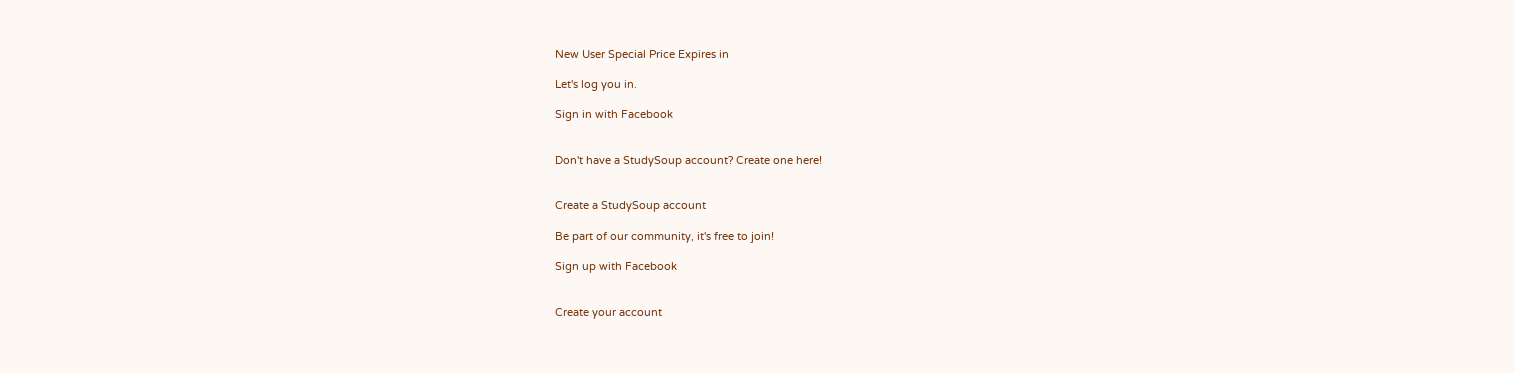New User Special Price Expires in

Let's log you in.

Sign in with Facebook


Don't have a StudySoup account? Create one here!


Create a StudySoup account

Be part of our community, it's free to join!

Sign up with Facebook


Create your account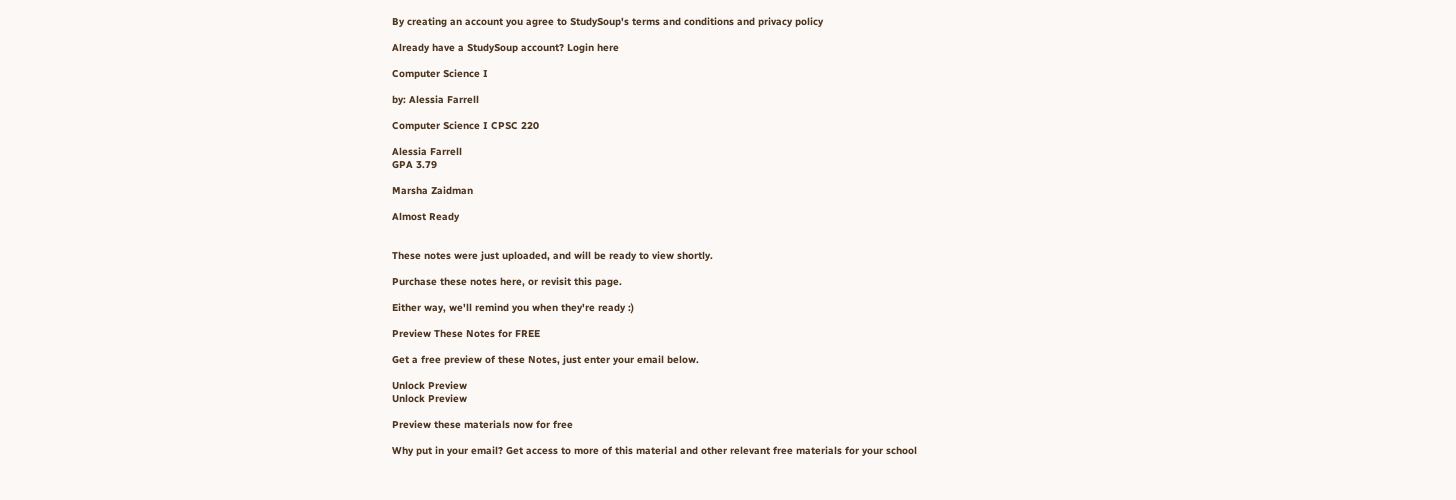By creating an account you agree to StudySoup's terms and conditions and privacy policy

Already have a StudySoup account? Login here

Computer Science I

by: Alessia Farrell

Computer Science I CPSC 220

Alessia Farrell
GPA 3.79

Marsha Zaidman

Almost Ready


These notes were just uploaded, and will be ready to view shortly.

Purchase these notes here, or revisit this page.

Either way, we'll remind you when they're ready :)

Preview These Notes for FREE

Get a free preview of these Notes, just enter your email below.

Unlock Preview
Unlock Preview

Preview these materials now for free

Why put in your email? Get access to more of this material and other relevant free materials for your school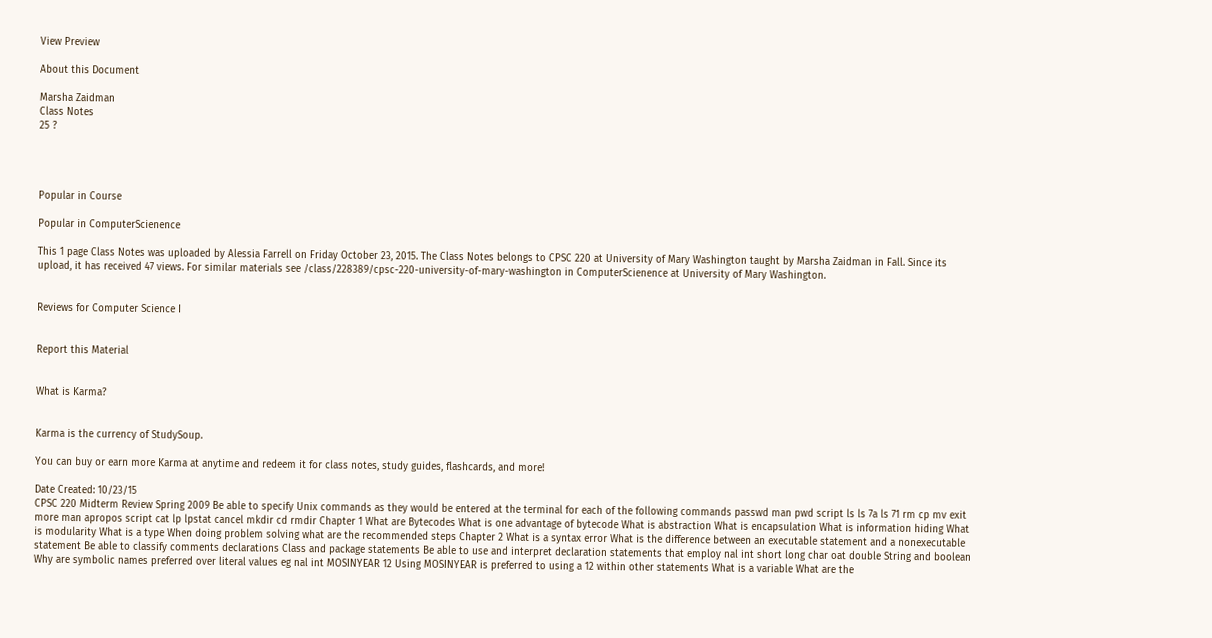View Preview

About this Document

Marsha Zaidman
Class Notes
25 ?




Popular in Course

Popular in ComputerScienence

This 1 page Class Notes was uploaded by Alessia Farrell on Friday October 23, 2015. The Class Notes belongs to CPSC 220 at University of Mary Washington taught by Marsha Zaidman in Fall. Since its upload, it has received 47 views. For similar materials see /class/228389/cpsc-220-university-of-mary-washington in ComputerScienence at University of Mary Washington.


Reviews for Computer Science I


Report this Material


What is Karma?


Karma is the currency of StudySoup.

You can buy or earn more Karma at anytime and redeem it for class notes, study guides, flashcards, and more!

Date Created: 10/23/15
CPSC 220 Midterm Review Spring 2009 Be able to specify Unix commands as they would be entered at the terminal for each of the following commands passwd man pwd script ls ls 7a ls 71 rm cp mv exit more man apropos script cat lp lpstat cancel mkdir cd rmdir Chapter 1 What are Bytecodes What is one advantage of bytecode What is abstraction What is encapsulation What is information hiding What is modularity What is a type When doing problem solving what are the recommended steps Chapter 2 What is a syntax error What is the difference between an executable statement and a nonexecutable statement Be able to classify comments declarations Class and package statements Be able to use and interpret declaration statements that employ nal int short long char oat double String and boolean Why are symbolic names preferred over literal values eg nal int MOSINYEAR 12 Using MOSINYEAR is preferred to using a 12 within other statements What is a variable What are the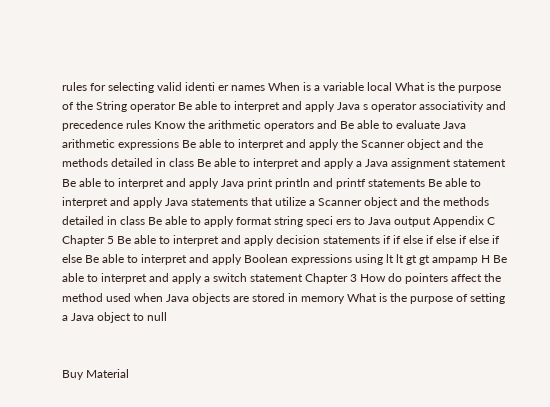rules for selecting valid identi er names When is a variable local What is the purpose of the String operator Be able to interpret and apply Java s operator associativity and precedence rules Know the arithmetic operators and Be able to evaluate Java arithmetic expressions Be able to interpret and apply the Scanner object and the methods detailed in class Be able to interpret and apply a Java assignment statement Be able to interpret and apply Java print println and printf statements Be able to interpret and apply Java statements that utilize a Scanner object and the methods detailed in class Be able to apply format string speci ers to Java output Appendix C Chapter 5 Be able to interpret and apply decision statements if if else if else if else if else Be able to interpret and apply Boolean expressions using lt lt gt gt ampamp H Be able to interpret and apply a switch statement Chapter 3 How do pointers affect the method used when Java objects are stored in memory What is the purpose of setting a Java object to null


Buy Material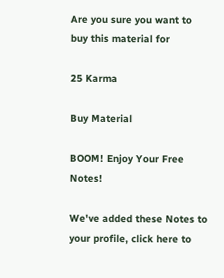Are you sure you want to buy this material for

25 Karma

Buy Material

BOOM! Enjoy Your Free Notes!

We've added these Notes to your profile, click here to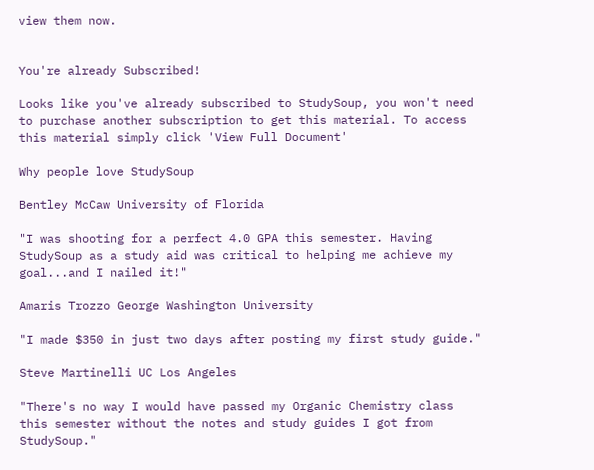view them now.


You're already Subscribed!

Looks like you've already subscribed to StudySoup, you won't need to purchase another subscription to get this material. To access this material simply click 'View Full Document'

Why people love StudySoup

Bentley McCaw University of Florida

"I was shooting for a perfect 4.0 GPA this semester. Having StudySoup as a study aid was critical to helping me achieve my goal...and I nailed it!"

Amaris Trozzo George Washington University

"I made $350 in just two days after posting my first study guide."

Steve Martinelli UC Los Angeles

"There's no way I would have passed my Organic Chemistry class this semester without the notes and study guides I got from StudySoup."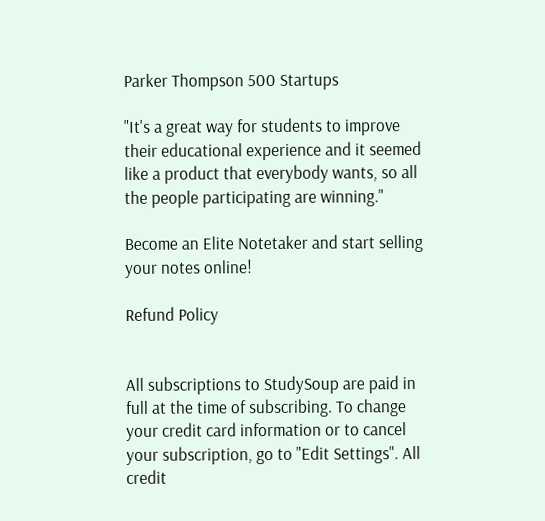Parker Thompson 500 Startups

"It's a great way for students to improve their educational experience and it seemed like a product that everybody wants, so all the people participating are winning."

Become an Elite Notetaker and start selling your notes online!

Refund Policy


All subscriptions to StudySoup are paid in full at the time of subscribing. To change your credit card information or to cancel your subscription, go to "Edit Settings". All credit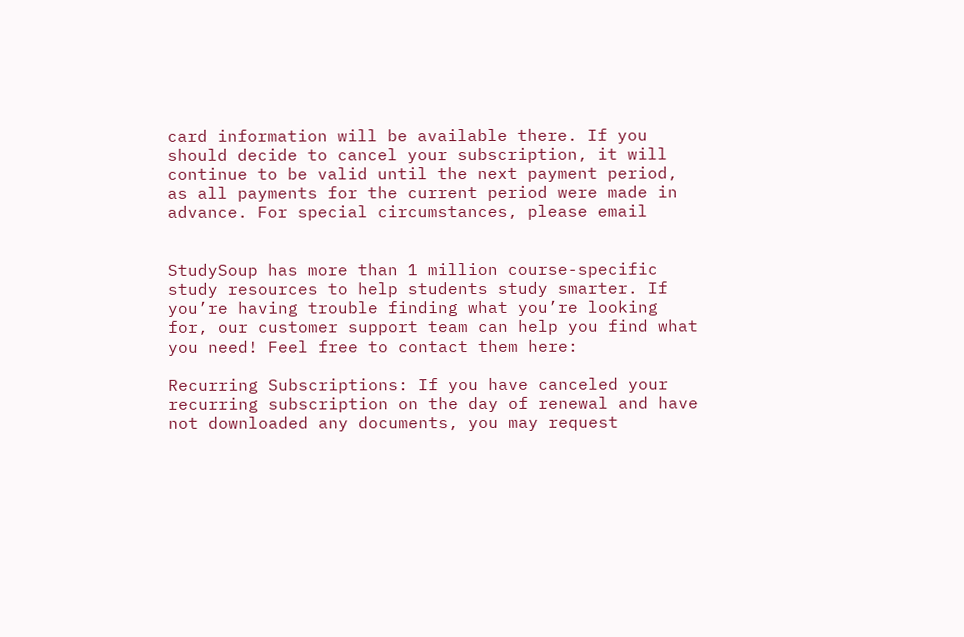card information will be available there. If you should decide to cancel your subscription, it will continue to be valid until the next payment period, as all payments for the current period were made in advance. For special circumstances, please email


StudySoup has more than 1 million course-specific study resources to help students study smarter. If you’re having trouble finding what you’re looking for, our customer support team can help you find what you need! Feel free to contact them here:

Recurring Subscriptions: If you have canceled your recurring subscription on the day of renewal and have not downloaded any documents, you may request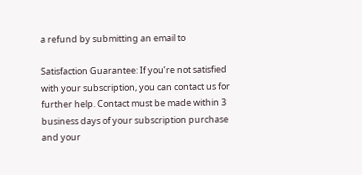a refund by submitting an email to

Satisfaction Guarantee: If you’re not satisfied with your subscription, you can contact us for further help. Contact must be made within 3 business days of your subscription purchase and your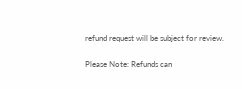refund request will be subject for review.

Please Note: Refunds can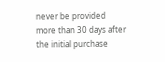never be provided more than 30 days after the initial purchase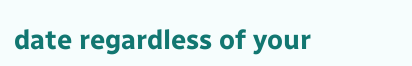date regardless of your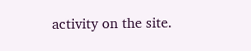activity on the site.